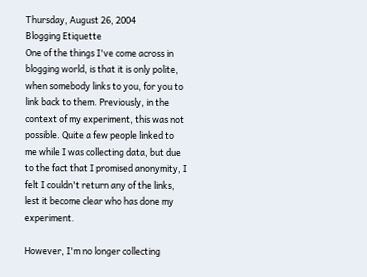Thursday, August 26, 2004
Blogging Etiquette
One of the things I've come across in blogging world, is that it is only polite, when somebody links to you, for you to link back to them. Previously, in the context of my experiment, this was not possible. Quite a few people linked to me while I was collecting data, but due to the fact that I promised anonymity, I felt I couldn't return any of the links, lest it become clear who has done my experiment.

However, I'm no longer collecting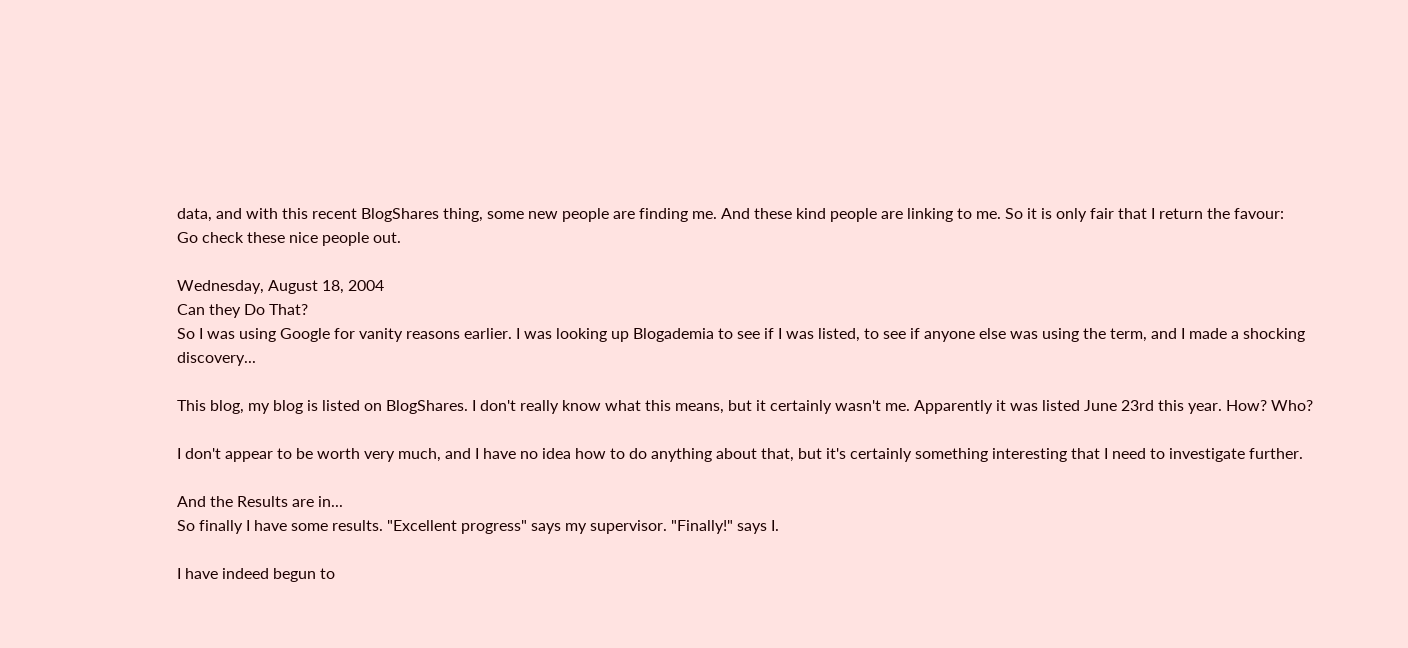data, and with this recent BlogShares thing, some new people are finding me. And these kind people are linking to me. So it is only fair that I return the favour:
Go check these nice people out.

Wednesday, August 18, 2004
Can they Do That?
So I was using Google for vanity reasons earlier. I was looking up Blogademia to see if I was listed, to see if anyone else was using the term, and I made a shocking discovery...

This blog, my blog is listed on BlogShares. I don't really know what this means, but it certainly wasn't me. Apparently it was listed June 23rd this year. How? Who?

I don't appear to be worth very much, and I have no idea how to do anything about that, but it's certainly something interesting that I need to investigate further.

And the Results are in...
So finally I have some results. "Excellent progress" says my supervisor. "Finally!" says I.

I have indeed begun to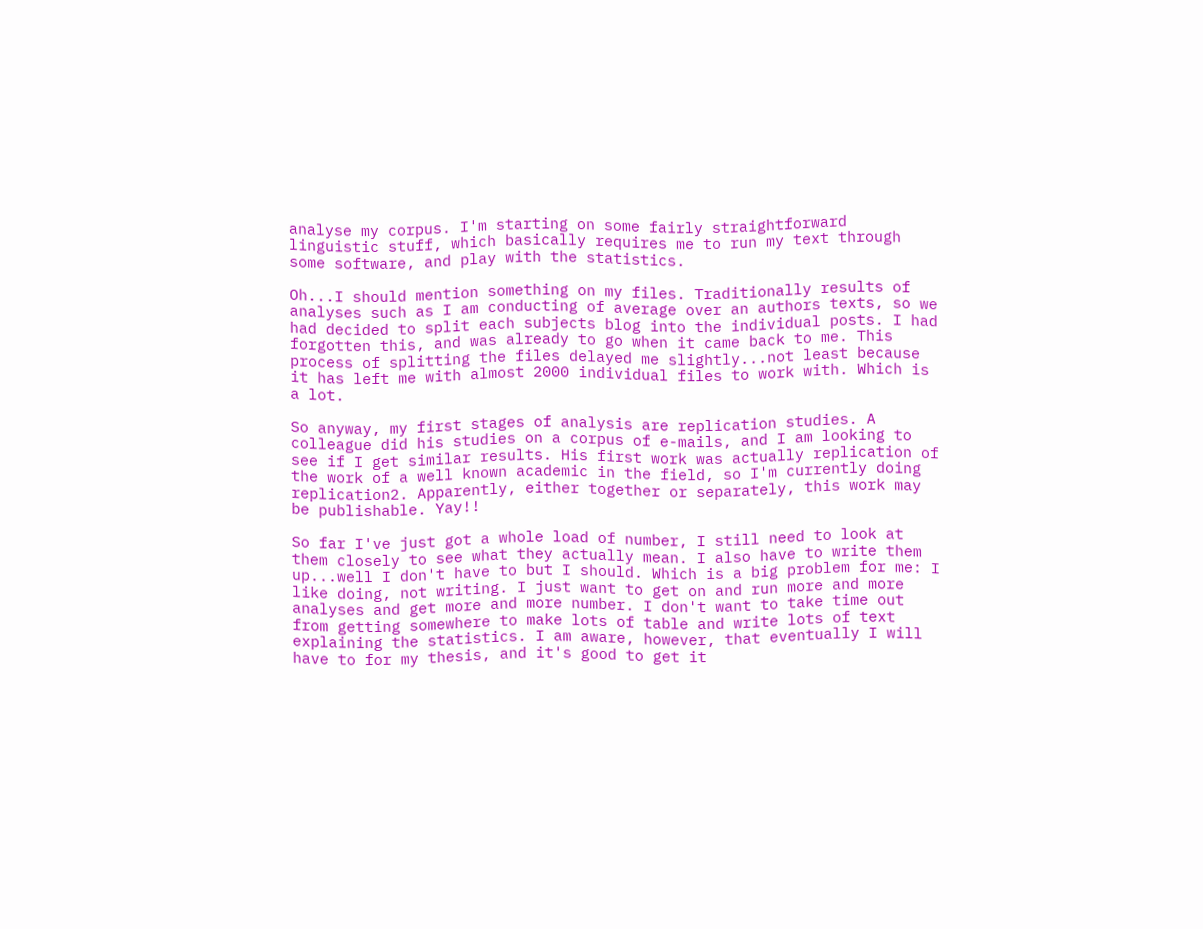analyse my corpus. I'm starting on some fairly straightforward linguistic stuff, which basically requires me to run my text through some software, and play with the statistics.

Oh...I should mention something on my files. Traditionally results of analyses such as I am conducting of average over an authors texts, so we had decided to split each subjects blog into the individual posts. I had forgotten this, and was already to go when it came back to me. This process of splitting the files delayed me slightly...not least because it has left me with almost 2000 individual files to work with. Which is a lot.

So anyway, my first stages of analysis are replication studies. A colleague did his studies on a corpus of e-mails, and I am looking to see if I get similar results. His first work was actually replication of the work of a well known academic in the field, so I'm currently doing replication2. Apparently, either together or separately, this work may be publishable. Yay!!

So far I've just got a whole load of number, I still need to look at them closely to see what they actually mean. I also have to write them up...well I don't have to but I should. Which is a big problem for me: I like doing, not writing. I just want to get on and run more and more analyses and get more and more number. I don't want to take time out from getting somewhere to make lots of table and write lots of text explaining the statistics. I am aware, however, that eventually I will have to for my thesis, and it's good to get it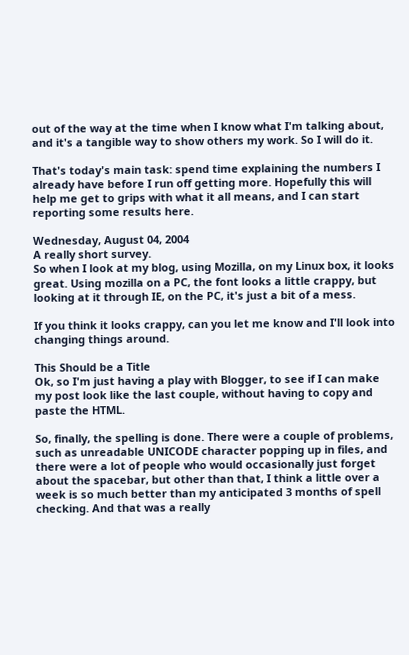out of the way at the time when I know what I'm talking about, and it's a tangible way to show others my work. So I will do it.

That's today's main task: spend time explaining the numbers I already have before I run off getting more. Hopefully this will help me get to grips with what it all means, and I can start reporting some results here.

Wednesday, August 04, 2004
A really short survey.
So when I look at my blog, using Mozilla, on my Linux box, it looks great. Using mozilla on a PC, the font looks a little crappy, but looking at it through IE, on the PC, it's just a bit of a mess.

If you think it looks crappy, can you let me know and I'll look into changing things around.

This Should be a Title
Ok, so I'm just having a play with Blogger, to see if I can make my post look like the last couple, without having to copy and paste the HTML.

So, finally, the spelling is done. There were a couple of problems, such as unreadable UNICODE character popping up in files, and there were a lot of people who would occasionally just forget about the spacebar, but other than that, I think a little over a week is so much better than my anticipated 3 months of spell checking. And that was a really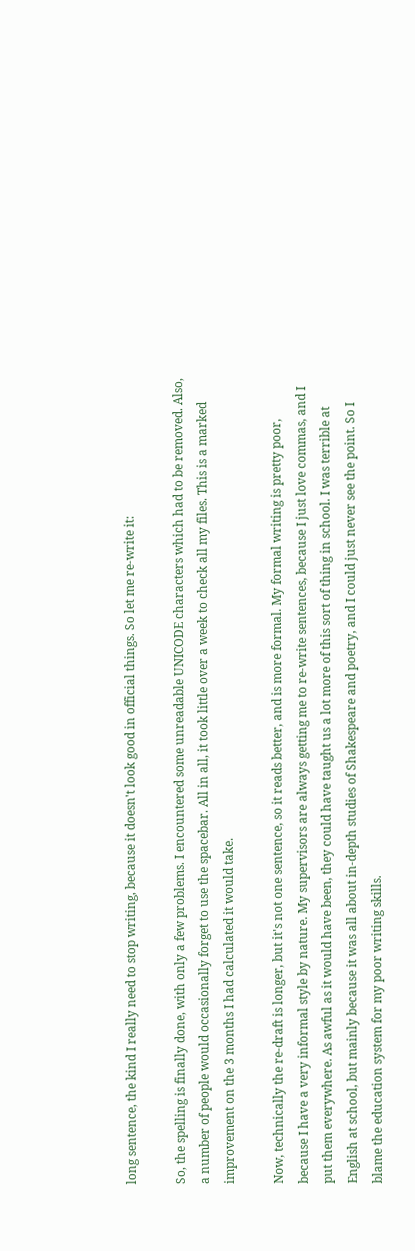long sentence, the kind I really need to stop writing, because it doesn't look good in official things. So let me re-write it:

So, the spelling is finally done, with only a few problems. I encountered some unreadable UNICODE characters which had to be removed. Also, a number of people would occasionally forget to use the spacebar. All in all, it took little over a week to check all my files. This is a marked improvement on the 3 months I had calculated it would take.

Now, technically the re-draft is longer, but it's not one sentence, so it reads better, and is more formal. My formal writing is pretty poor, because I have a very informal style by nature. My supervisors are always getting me to re-write sentences, because I just love commas, and I put them everywhere. As awful as it would have been, they could have taught us a lot more of this sort of thing in school. I was terrible at English at school, but mainly because it was all about in-depth studies of Shakespeare and poetry, and I could just never see the point. So I blame the education system for my poor writing skills.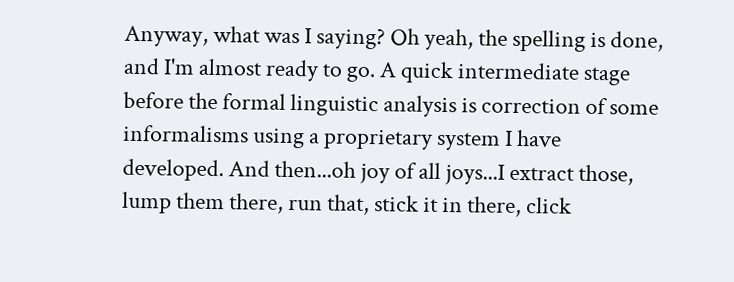Anyway, what was I saying? Oh yeah, the spelling is done, and I'm almost ready to go. A quick intermediate stage before the formal linguistic analysis is correction of some informalisms using a proprietary system I have developed. And then...oh joy of all joys...I extract those, lump them there, run that, stick it in there, click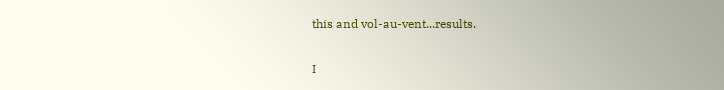this and vol-au-vent...results.

I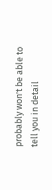probably won't be able to tell you in detail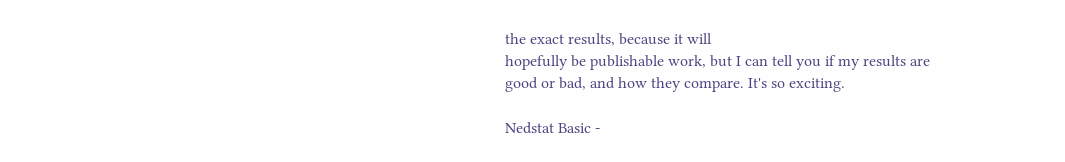the exact results, because it will
hopefully be publishable work, but I can tell you if my results are good or bad, and how they compare. It's so exciting.

Nedstat Basic -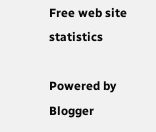Free web site statistics

Powered by Blogger